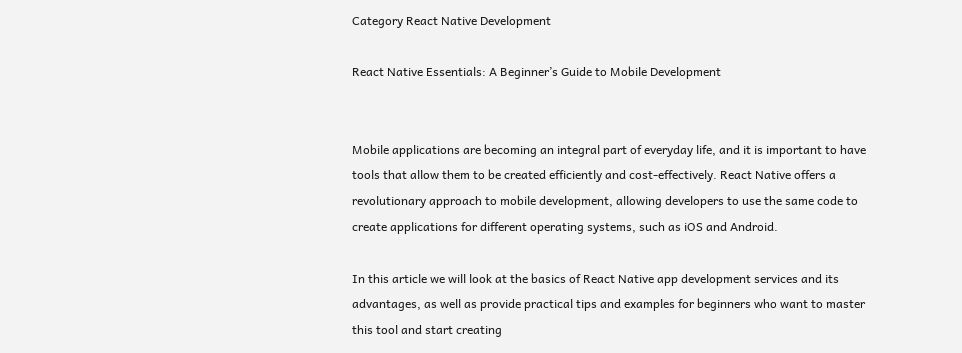Category React Native Development

React Native Essentials: A Beginner’s Guide to Mobile Development


Mobile applications are becoming an integral part of everyday life, and it is important to have tools that allow them to be created efficiently and cost-effectively. React Native offers a revolutionary approach to mobile development, allowing developers to use the same code to create applications for different operating systems, such as iOS and Android.

In this article we will look at the basics of React Native app development services and its advantages, as well as provide practical tips and examples for beginners who want to master this tool and start creating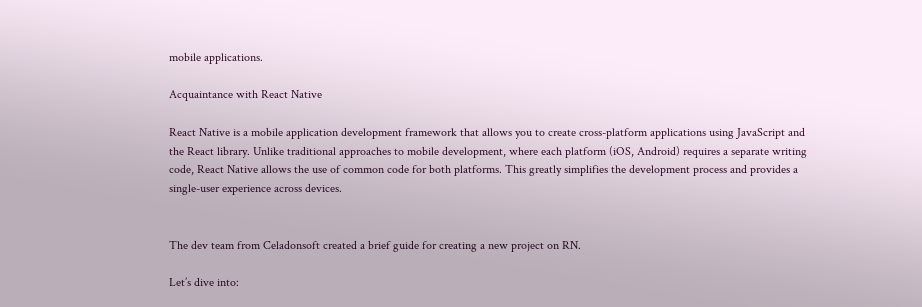mobile applications.

Acquaintance with React Native

React Native is a mobile application development framework that allows you to create cross-platform applications using JavaScript and the React library. Unlike traditional approaches to mobile development, where each platform (iOS, Android) requires a separate writing code, React Native allows the use of common code for both platforms. This greatly simplifies the development process and provides a single-user experience across devices.


The dev team from Celadonsoft created a brief guide for creating a new project on RN.

Let’s dive into: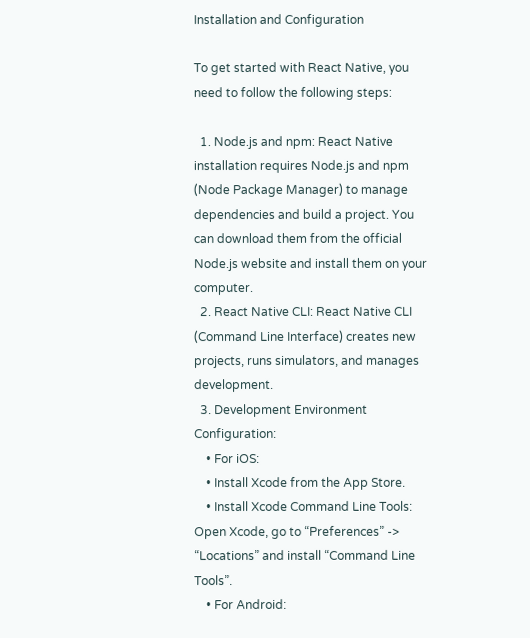Installation and Configuration

To get started with React Native, you need to follow the following steps:

  1. Node.js and npm: React Native installation requires Node.js and npm (Node Package Manager) to manage dependencies and build a project. You can download them from the official Node.js website and install them on your computer.
  2. React Native CLI: React Native CLI (Command Line Interface) creates new projects, runs simulators, and manages development.
  3. Development Environment Configuration:
    • For iOS:
    • Install Xcode from the App Store.
    • Install Xcode Command Line Tools: Open Xcode, go to “Preferences” -> “Locations” and install “Command Line Tools”.
    • For Android: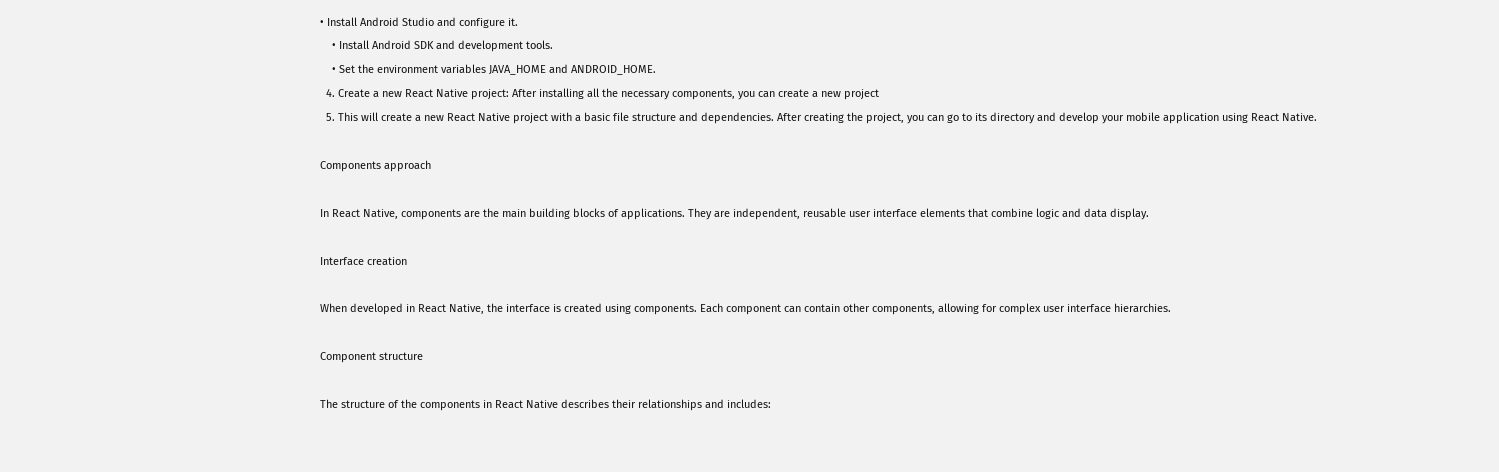• Install Android Studio and configure it.
    • Install Android SDK and development tools.
    • Set the environment variables JAVA_HOME and ANDROID_HOME.
  4. Create a new React Native project: After installing all the necessary components, you can create a new project
  5. This will create a new React Native project with a basic file structure and dependencies. After creating the project, you can go to its directory and develop your mobile application using React Native.

Components approach

In React Native, components are the main building blocks of applications. They are independent, reusable user interface elements that combine logic and data display.

Interface creation

When developed in React Native, the interface is created using components. Each component can contain other components, allowing for complex user interface hierarchies.

Component structure

The structure of the components in React Native describes their relationships and includes: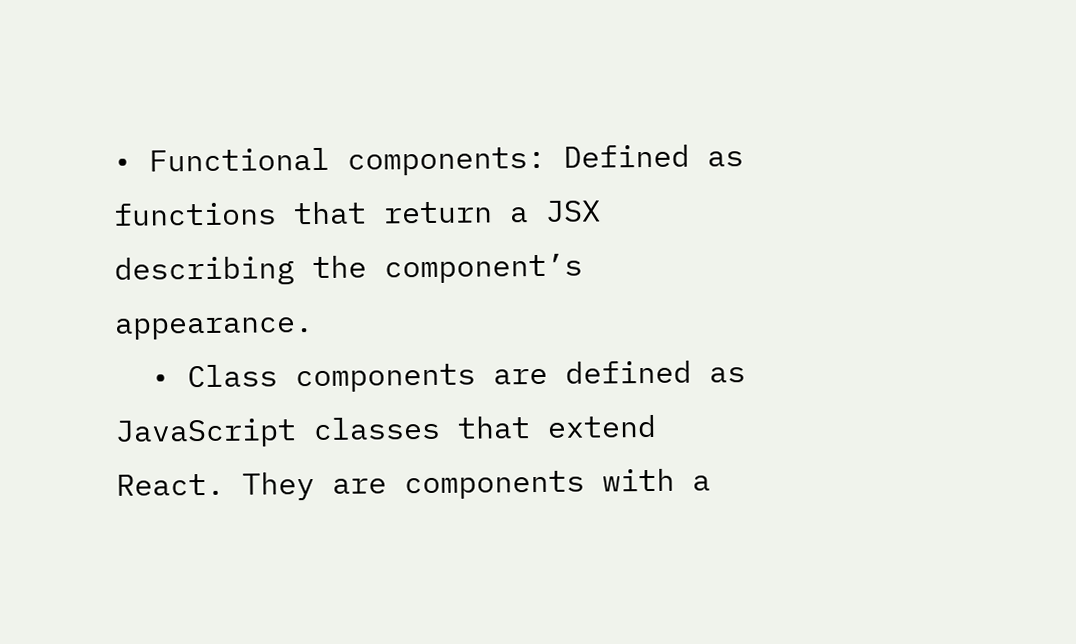• Functional components: Defined as functions that return a JSX describing the component’s appearance.
  • Class components are defined as JavaScript classes that extend React. They are components with a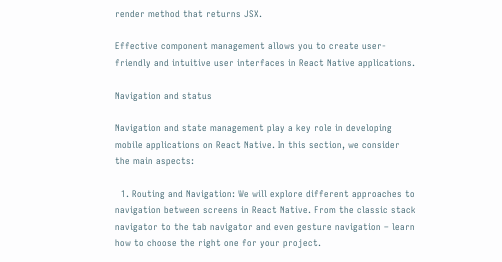render method that returns JSX.

Effective component management allows you to create user-friendly and intuitive user interfaces in React Native applications.

Navigation and status

Navigation and state management play a key role in developing mobile applications on React Native. In this section, we consider the main aspects:

  1. Routing and Navigation: We will explore different approaches to navigation between screens in React Native. From the classic stack navigator to the tab navigator and even gesture navigation – learn how to choose the right one for your project.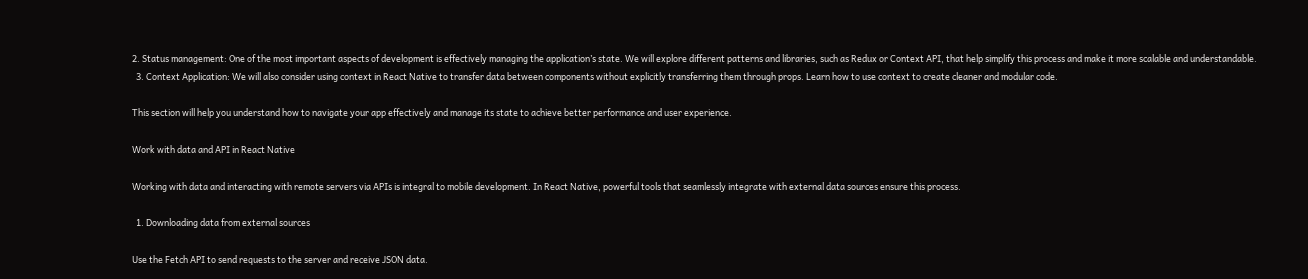2. Status management: One of the most important aspects of development is effectively managing the application’s state. We will explore different patterns and libraries, such as Redux or Context API, that help simplify this process and make it more scalable and understandable.
  3. Context Application: We will also consider using context in React Native to transfer data between components without explicitly transferring them through props. Learn how to use context to create cleaner and modular code.

This section will help you understand how to navigate your app effectively and manage its state to achieve better performance and user experience.

Work with data and API in React Native

Working with data and interacting with remote servers via APIs is integral to mobile development. In React Native, powerful tools that seamlessly integrate with external data sources ensure this process.

  1. Downloading data from external sources

Use the Fetch API to send requests to the server and receive JSON data.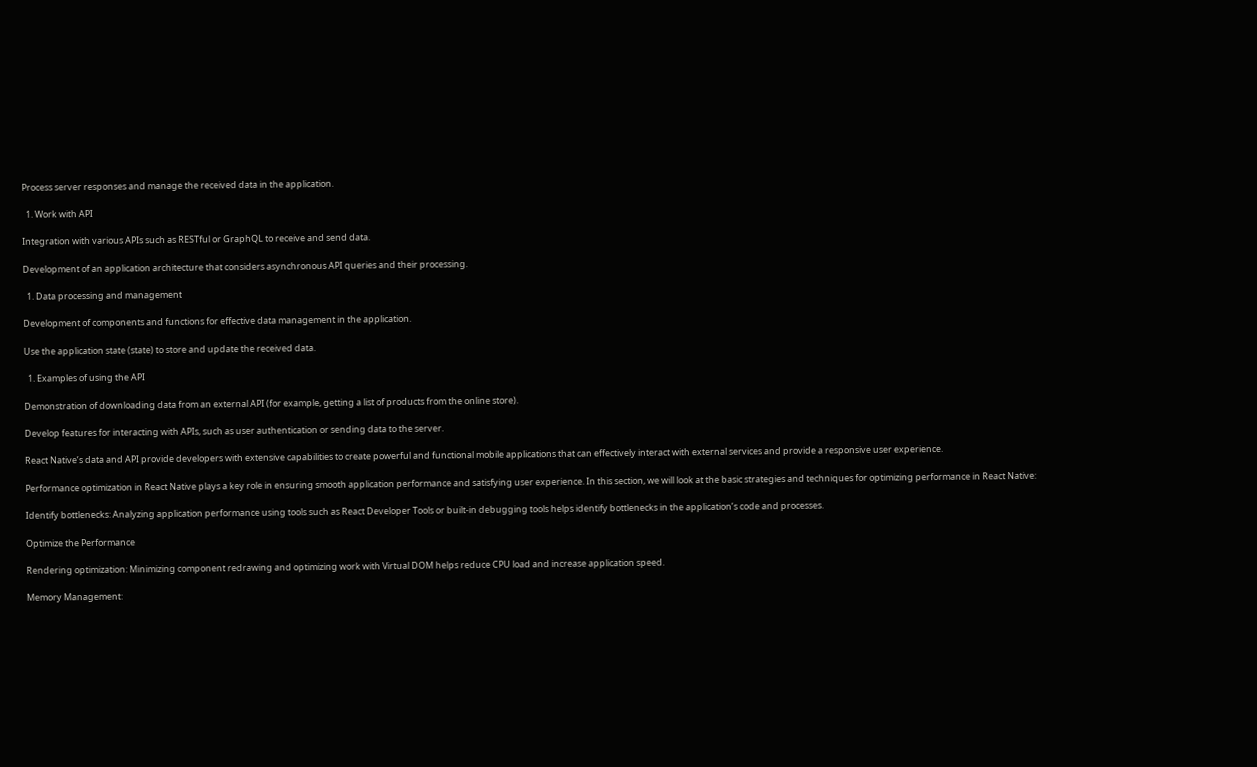Process server responses and manage the received data in the application.

  1. Work with API

Integration with various APIs such as RESTful or GraphQL to receive and send data.

Development of an application architecture that considers asynchronous API queries and their processing.

  1. Data processing and management

Development of components and functions for effective data management in the application.

Use the application state (state) to store and update the received data.

  1. Examples of using the API

Demonstration of downloading data from an external API (for example, getting a list of products from the online store).

Develop features for interacting with APIs, such as user authentication or sending data to the server.

React Native’s data and API provide developers with extensive capabilities to create powerful and functional mobile applications that can effectively interact with external services and provide a responsive user experience.

Performance optimization in React Native plays a key role in ensuring smooth application performance and satisfying user experience. In this section, we will look at the basic strategies and techniques for optimizing performance in React Native:

Identify bottlenecks: Analyzing application performance using tools such as React Developer Tools or built-in debugging tools helps identify bottlenecks in the application’s code and processes.

Optimize the Performance

Rendering optimization: Minimizing component redrawing and optimizing work with Virtual DOM helps reduce CPU load and increase application speed.

Memory Management: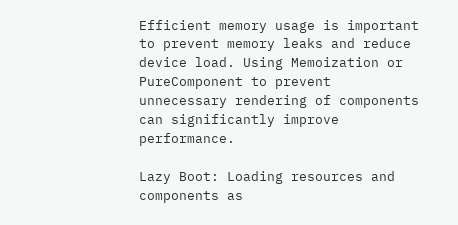Efficient memory usage is important to prevent memory leaks and reduce device load. Using Memoization or PureComponent to prevent unnecessary rendering of components can significantly improve performance.

Lazy Boot: Loading resources and components as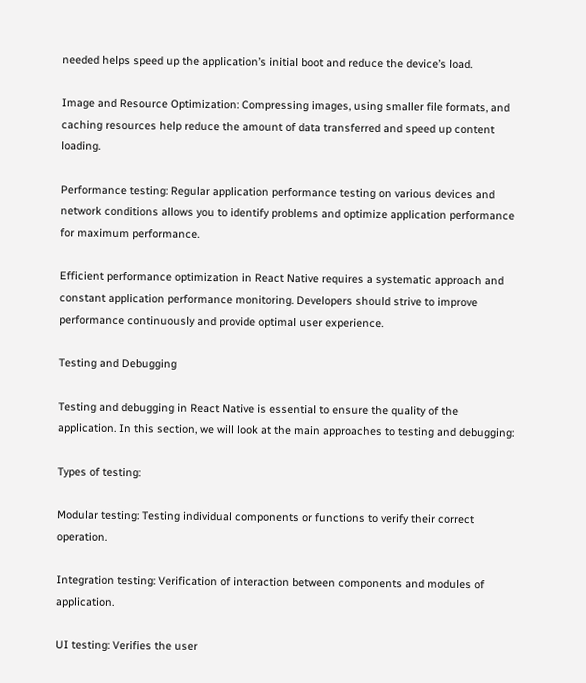needed helps speed up the application’s initial boot and reduce the device’s load.

Image and Resource Optimization: Compressing images, using smaller file formats, and caching resources help reduce the amount of data transferred and speed up content loading.

Performance testing: Regular application performance testing on various devices and network conditions allows you to identify problems and optimize application performance for maximum performance.

Efficient performance optimization in React Native requires a systematic approach and constant application performance monitoring. Developers should strive to improve performance continuously and provide optimal user experience.

Testing and Debugging

Testing and debugging in React Native is essential to ensure the quality of the application. In this section, we will look at the main approaches to testing and debugging:

Types of testing:

Modular testing: Testing individual components or functions to verify their correct operation.

Integration testing: Verification of interaction between components and modules of application.

UI testing: Verifies the user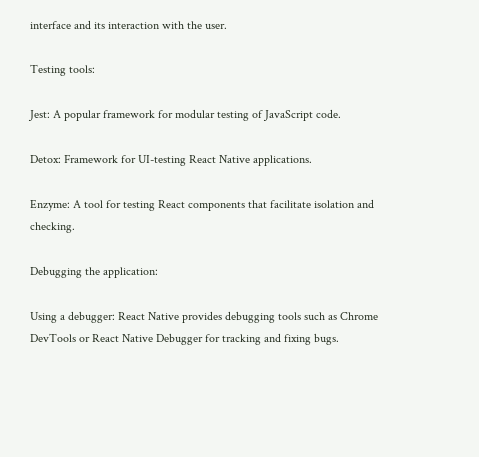interface and its interaction with the user.

Testing tools:

Jest: A popular framework for modular testing of JavaScript code.

Detox: Framework for UI-testing React Native applications.

Enzyme: A tool for testing React components that facilitate isolation and checking.

Debugging the application:

Using a debugger: React Native provides debugging tools such as Chrome DevTools or React Native Debugger for tracking and fixing bugs.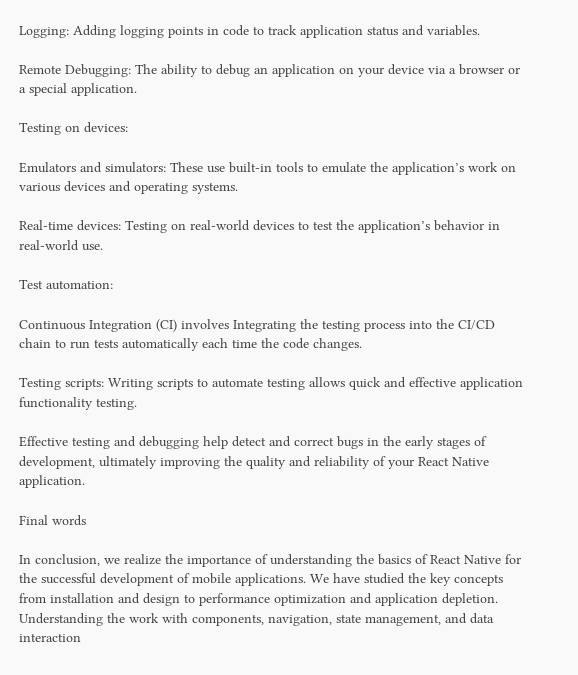Logging: Adding logging points in code to track application status and variables.

Remote Debugging: The ability to debug an application on your device via a browser or a special application.

Testing on devices:

Emulators and simulators: These use built-in tools to emulate the application’s work on various devices and operating systems.

Real-time devices: Testing on real-world devices to test the application’s behavior in real-world use.

Test automation:

Continuous Integration (CI) involves Integrating the testing process into the CI/CD chain to run tests automatically each time the code changes.

Testing scripts: Writing scripts to automate testing allows quick and effective application functionality testing.

Effective testing and debugging help detect and correct bugs in the early stages of development, ultimately improving the quality and reliability of your React Native application.

Final words

In conclusion, we realize the importance of understanding the basics of React Native for the successful development of mobile applications. We have studied the key concepts from installation and design to performance optimization and application depletion. Understanding the work with components, navigation, state management, and data interaction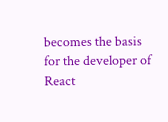becomes the basis for the developer of React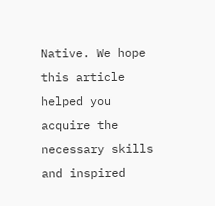Native. We hope this article helped you acquire the necessary skills and inspired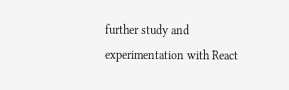further study and experimentation with React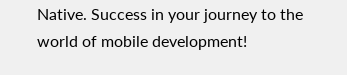Native. Success in your journey to the world of mobile development!